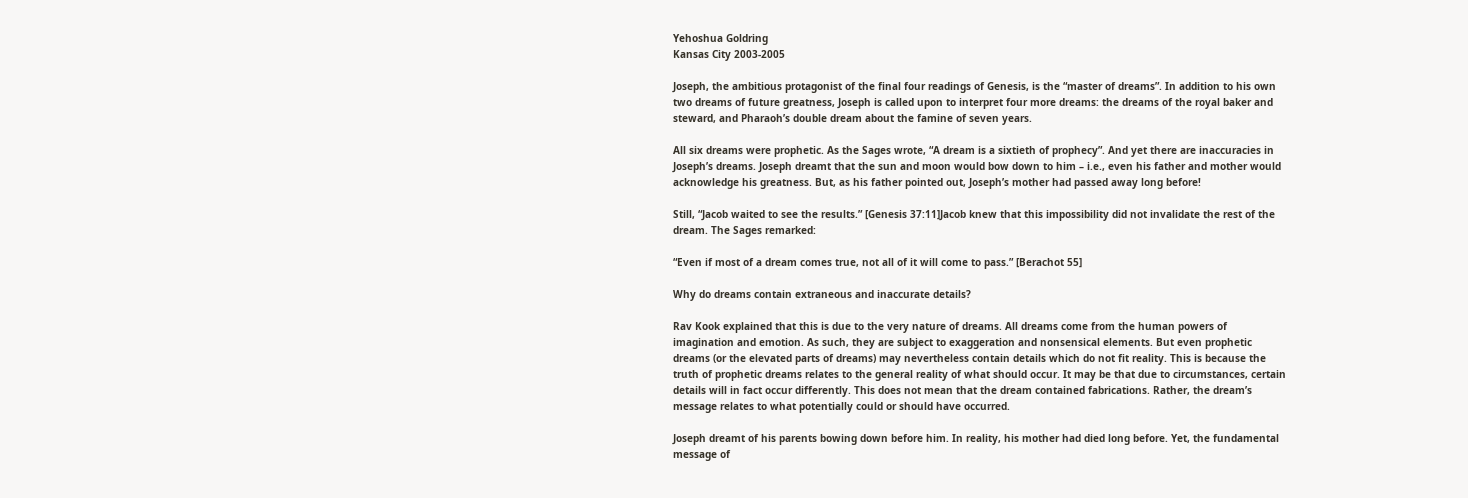Yehoshua Goldring
Kansas City 2003-2005

Joseph, the ambitious protagonist of the final four readings of Genesis, is the “master of dreams”. In addition to his own two dreams of future greatness, Joseph is called upon to interpret four more dreams: the dreams of the royal baker and steward, and Pharaoh’s double dream about the famine of seven years.

All six dreams were prophetic. As the Sages wrote, “A dream is a sixtieth of prophecy”. And yet there are inaccuracies in Joseph’s dreams. Joseph dreamt that the sun and moon would bow down to him – i.e., even his father and mother would acknowledge his greatness. But, as his father pointed out, Joseph’s mother had passed away long before!

Still, “Jacob waited to see the results.” [Genesis 37:11]Jacob knew that this impossibility did not invalidate the rest of the dream. The Sages remarked:

“Even if most of a dream comes true, not all of it will come to pass.” [Berachot 55]

Why do dreams contain extraneous and inaccurate details?

Rav Kook explained that this is due to the very nature of dreams. All dreams come from the human powers of imagination and emotion. As such, they are subject to exaggeration and nonsensical elements. But even prophetic dreams (or the elevated parts of dreams) may nevertheless contain details which do not fit reality. This is because the truth of prophetic dreams relates to the general reality of what should occur. It may be that due to circumstances, certain details will in fact occur differently. This does not mean that the dream contained fabrications. Rather, the dream’s message relates to what potentially could or should have occurred.

Joseph dreamt of his parents bowing down before him. In reality, his mother had died long before. Yet, the fundamental message of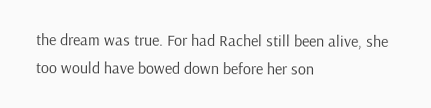the dream was true. For had Rachel still been alive, she too would have bowed down before her son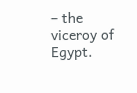– the viceroy of Egypt.